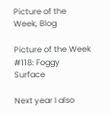Picture of the Week, Blog

Picture of the Week #118: Foggy Surface

Next year I also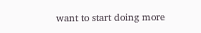want to start doing more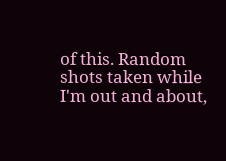of this. Random shots taken while I'm out and about,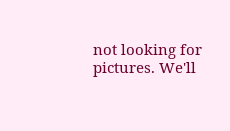not looking for pictures. We'll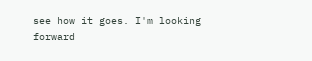see how it goes. I'm looking forward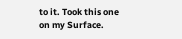to it. Took this one on my Surface.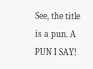See, the title is a pun. A PUN I SAY!